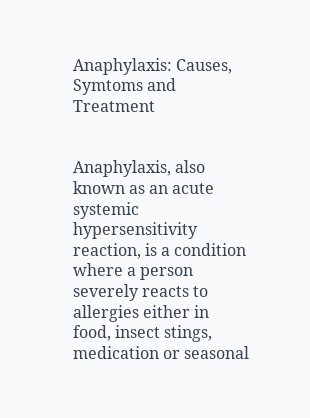Anaphylaxis: Causes, Symtoms and Treatment


Anaphylaxis, also known as an acute systemic hypersensitivity reaction, is a condition where a person severely reacts to allergies either in food, insect stings, medication or seasonal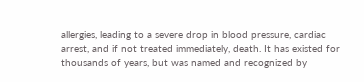allergies, leading to a severe drop in blood pressure, cardiac arrest, and if not treated immediately, death. It has existed for thousands of years, but was named and recognized by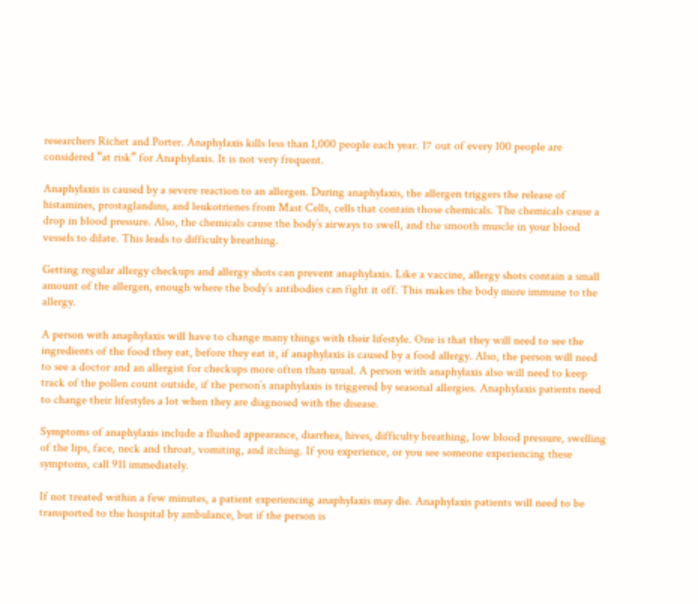researchers Richet and Porter. Anaphylaxis kills less than 1,000 people each year. 17 out of every 100 people are considered “at risk” for Anaphylaxis. It is not very frequent.

Anaphylaxis is caused by a severe reaction to an allergen. During anaphylaxis, the allergen triggers the release of histamines, prostaglandins, and leukotrienes from Mast Cells, cells that contain those chemicals. The chemicals cause a drop in blood pressure. Also, the chemicals cause the body’s airways to swell, and the smooth muscle in your blood vessels to dilate. This leads to difficulty breathing.

Getting regular allergy checkups and allergy shots can prevent anaphylaxis. Like a vaccine, allergy shots contain a small amount of the allergen, enough where the body’s antibodies can fight it off. This makes the body more immune to the allergy.

A person with anaphylaxis will have to change many things with their lifestyle. One is that they will need to see the ingredients of the food they eat, before they eat it, if anaphylaxis is caused by a food allergy. Also, the person will need to see a doctor and an allergist for checkups more often than usual. A person with anaphylaxis also will need to keep track of the pollen count outside, if the person’s anaphylaxis is triggered by seasonal allergies. Anaphylaxis patients need to change their lifestyles a lot when they are diagnosed with the disease.

Symptoms of anaphylaxis include a flushed appearance, diarrhea, hives, difficulty breathing, low blood pressure, swelling of the lips, face, neck and throat, vomiting, and itching. If you experience, or you see someone experiencing these symptoms, call 911 immediately.

If not treated within a few minutes, a patient experiencing anaphylaxis may die. Anaphylaxis patients will need to be transported to the hospital by ambulance, but if the person is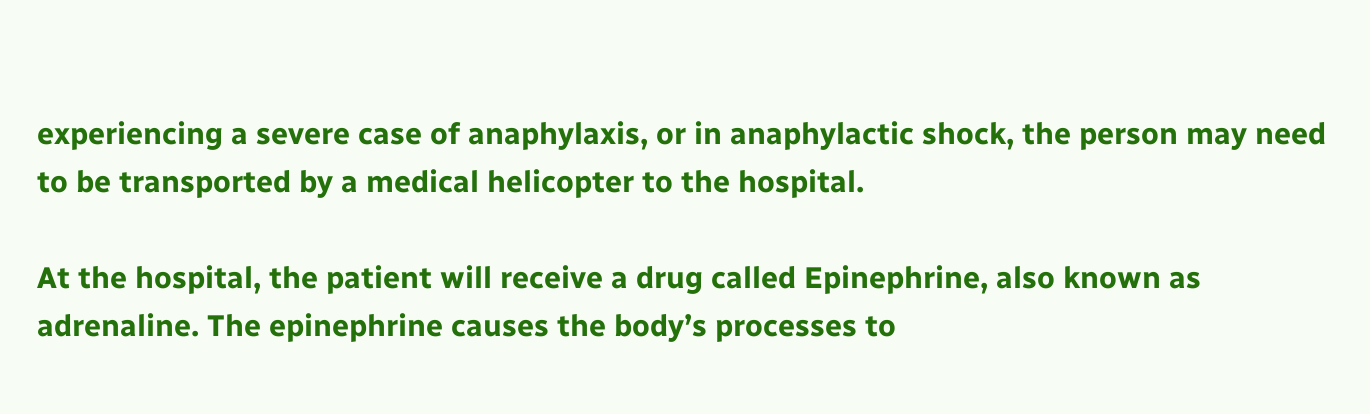experiencing a severe case of anaphylaxis, or in anaphylactic shock, the person may need to be transported by a medical helicopter to the hospital.

At the hospital, the patient will receive a drug called Epinephrine, also known as adrenaline. The epinephrine causes the body’s processes to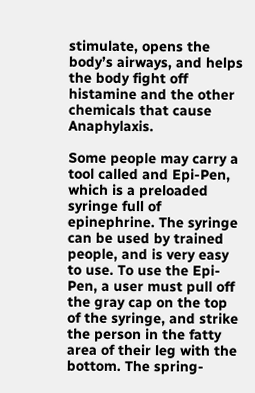stimulate, opens the body’s airways, and helps the body fight off histamine and the other chemicals that cause Anaphylaxis.

Some people may carry a tool called and Epi-Pen, which is a preloaded syringe full of epinephrine. The syringe can be used by trained people, and is very easy to use. To use the Epi-Pen, a user must pull off the gray cap on the top of the syringe, and strike the person in the fatty area of their leg with the bottom. The spring-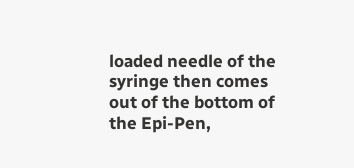loaded needle of the syringe then comes out of the bottom of the Epi-Pen,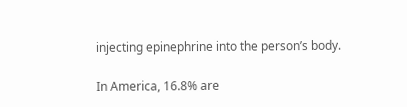injecting epinephrine into the person’s body.

In America, 16.8% are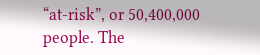“at-risk”, or 50,400,000 people. The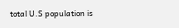total U.S population is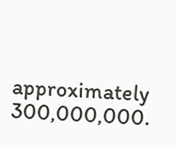approximately 300,000,000.